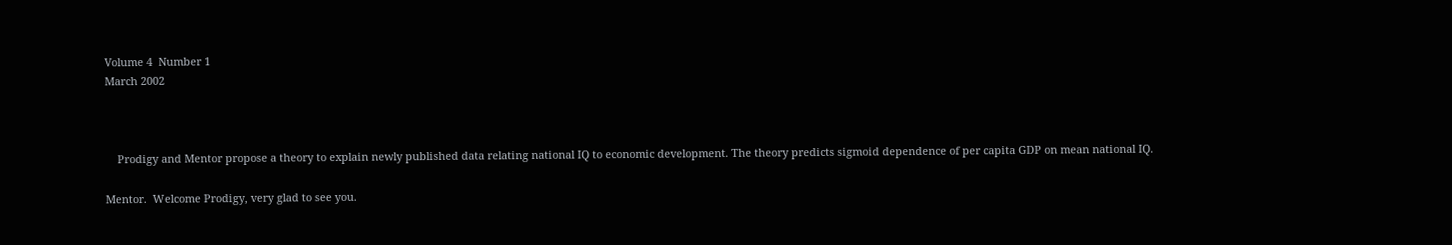Volume 4  Number 1
March 2002



    Prodigy and Mentor propose a theory to explain newly published data relating national IQ to economic development. The theory predicts sigmoid dependence of per capita GDP on mean national IQ.

Mentor.  Welcome Prodigy, very glad to see you.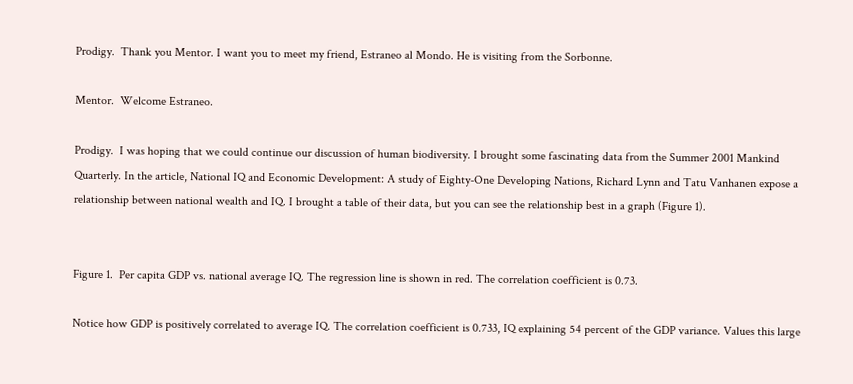Prodigy.  Thank you Mentor. I want you to meet my friend, Estraneo al Mondo. He is visiting from the Sorbonne.

Mentor.  Welcome Estraneo.

Prodigy.  I was hoping that we could continue our discussion of human biodiversity. I brought some fascinating data from the Summer 2001 Mankind Quarterly. In the article, National IQ and Economic Development: A study of Eighty-One Developing Nations, Richard Lynn and Tatu Vanhanen expose a relationship between national wealth and IQ. I brought a table of their data, but you can see the relationship best in a graph (Figure 1).


Figure 1.  Per capita GDP vs. national average IQ. The regression line is shown in red. The correlation coefficient is 0.73.

Notice how GDP is positively correlated to average IQ. The correlation coefficient is 0.733, IQ explaining 54 percent of the GDP variance. Values this large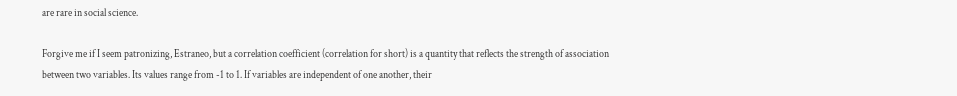are rare in social science.

Forgive me if I seem patronizing, Estraneo, but a correlation coefficient (correlation for short) is a quantity that reflects the strength of association between two variables. Its values range from -1 to 1. If variables are independent of one another, their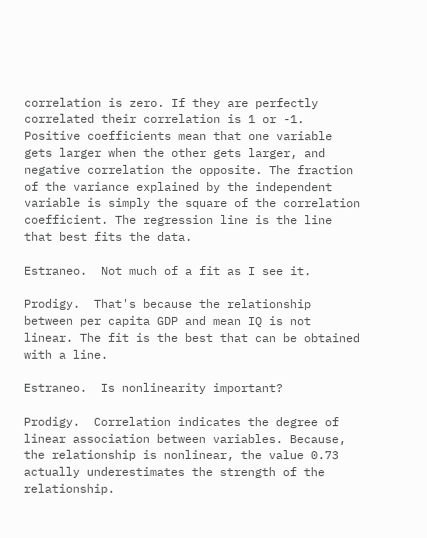correlation is zero. If they are perfectly correlated their correlation is 1 or -1. Positive coefficients mean that one variable gets larger when the other gets larger, and negative correlation the opposite. The fraction of the variance explained by the independent variable is simply the square of the correlation coefficient. The regression line is the line that best fits the data.

Estraneo.  Not much of a fit as I see it.

Prodigy.  That's because the relationship between per capita GDP and mean IQ is not linear. The fit is the best that can be obtained with a line.

Estraneo.  Is nonlinearity important?

Prodigy.  Correlation indicates the degree of linear association between variables. Because, the relationship is nonlinear, the value 0.73 actually underestimates the strength of the relationship.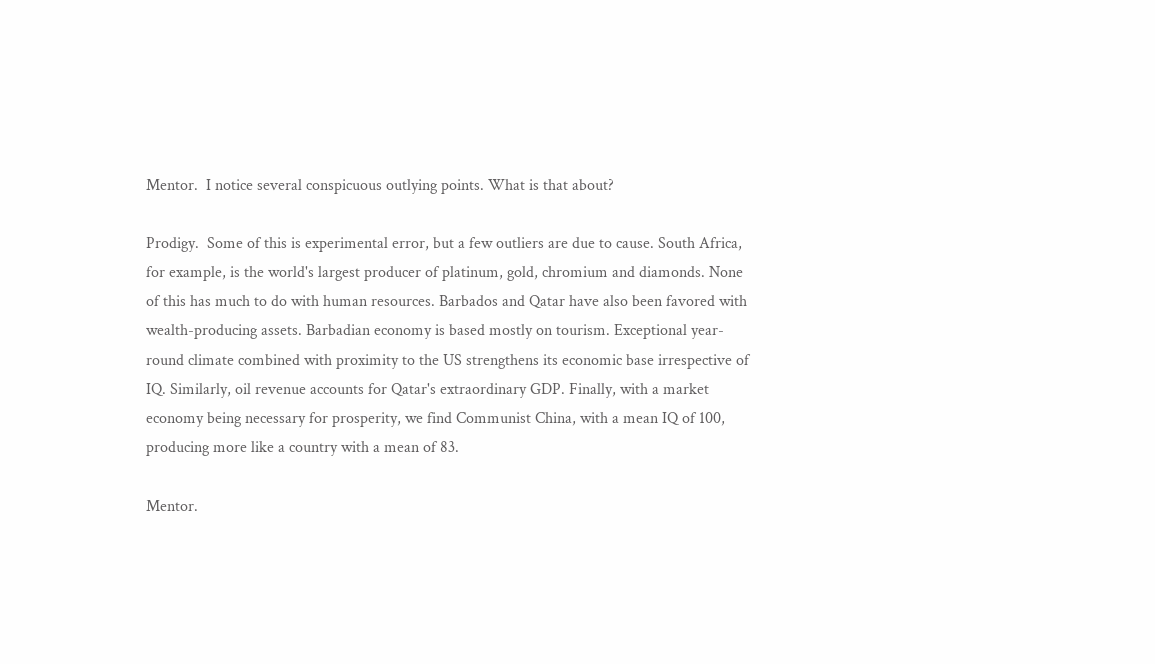Mentor.  I notice several conspicuous outlying points. What is that about?

Prodigy.  Some of this is experimental error, but a few outliers are due to cause. South Africa, for example, is the world's largest producer of platinum, gold, chromium and diamonds. None of this has much to do with human resources. Barbados and Qatar have also been favored with wealth-producing assets. Barbadian economy is based mostly on tourism. Exceptional year-round climate combined with proximity to the US strengthens its economic base irrespective of IQ. Similarly, oil revenue accounts for Qatar's extraordinary GDP. Finally, with a market economy being necessary for prosperity, we find Communist China, with a mean IQ of 100, producing more like a country with a mean of 83.

Mentor.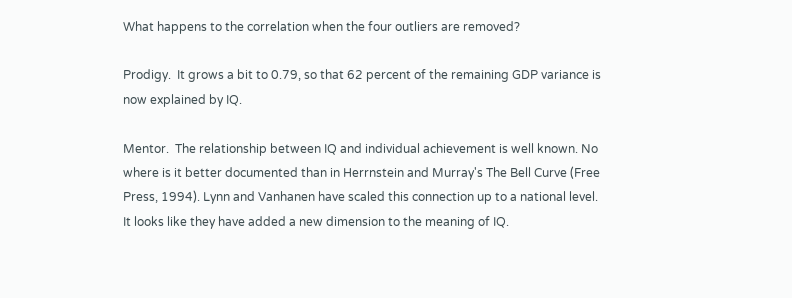What happens to the correlation when the four outliers are removed?

Prodigy.  It grows a bit to 0.79, so that 62 percent of the remaining GDP variance is now explained by IQ.

Mentor.  The relationship between IQ and individual achievement is well known. No where is it better documented than in Herrnstein and Murray's The Bell Curve (Free Press, 1994). Lynn and Vanhanen have scaled this connection up to a national level. It looks like they have added a new dimension to the meaning of IQ.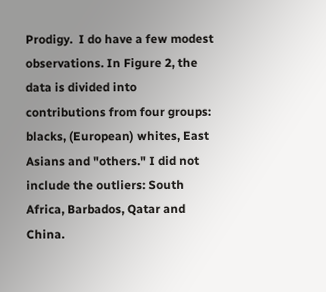Prodigy.  I do have a few modest observations. In Figure 2, the data is divided into contributions from four groups: blacks, (European) whites, East Asians and "others." I did not include the outliers: South Africa, Barbados, Qatar and China.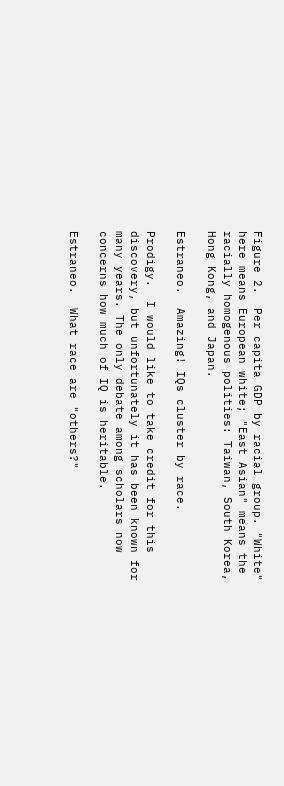Figure 2.  Per capita GDP by racial group. "White" here means European white; "East Asian" means the racially homogenous polities: Taiwan, South Korea, Hong Kong, and Japan.

Estraneo.  Amazing! IQs cluster by race.

Prodigy.  I would like to take credit for this discovery, but unfortunately it has been known for many years. The only debate among scholars now concerns how much of IQ is heritable.

Estraneo.  What race are "others?"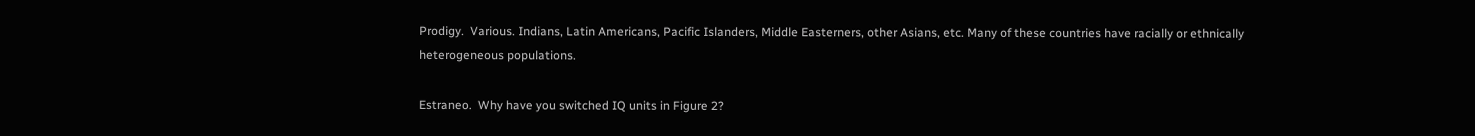Prodigy.  Various. Indians, Latin Americans, Pacific Islanders, Middle Easterners, other Asians, etc. Many of these countries have racially or ethnically heterogeneous populations.

Estraneo.  Why have you switched IQ units in Figure 2?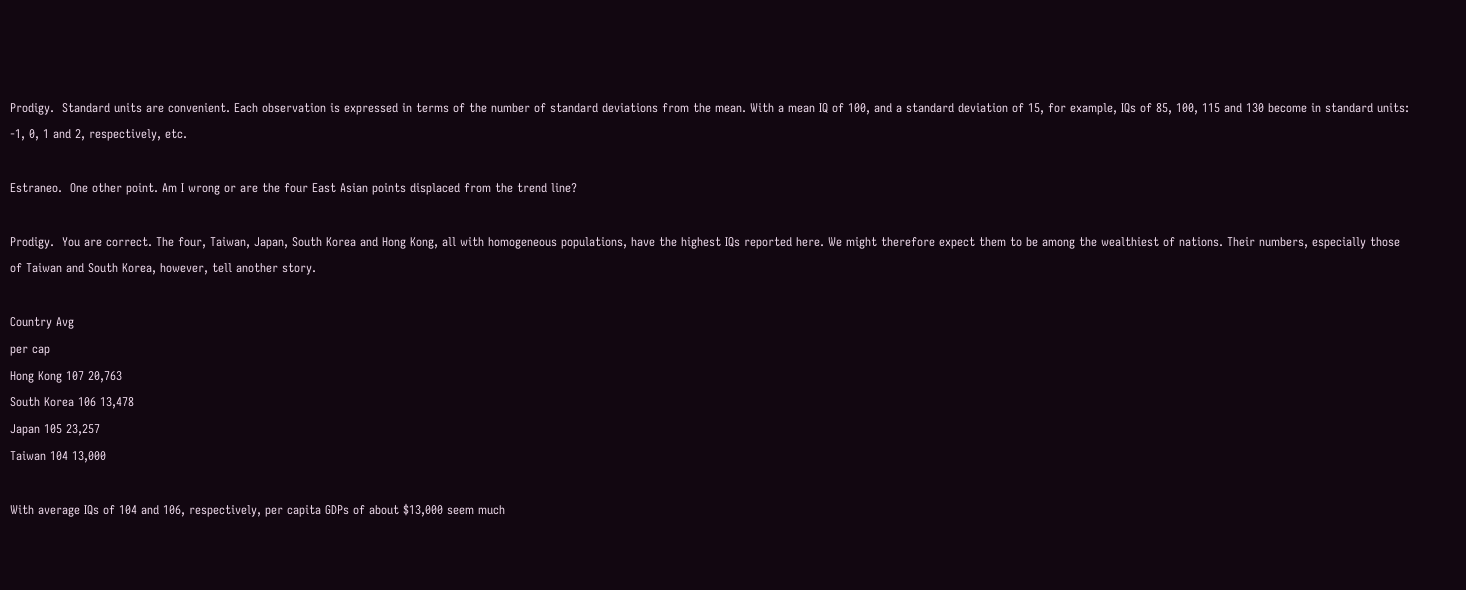Prodigy.  Standard units are convenient. Each observation is expressed in terms of the number of standard deviations from the mean. With a mean IQ of 100, and a standard deviation of 15, for example, IQs of 85, 100, 115 and 130 become in standard units: -1, 0, 1 and 2, respectively, etc.

Estraneo.  One other point. Am I wrong or are the four East Asian points displaced from the trend line?

Prodigy.  You are correct. The four, Taiwan, Japan, South Korea and Hong Kong, all with homogeneous populations, have the highest IQs reported here. We might therefore expect them to be among the wealthiest of nations. Their numbers, especially those of Taiwan and South Korea, however, tell another story.

Country Avg
per cap
Hong Kong 107 20,763
South Korea 106 13,478
Japan 105 23,257
Taiwan 104 13,000

With average IQs of 104 and 106, respectively, per capita GDPs of about $13,000 seem much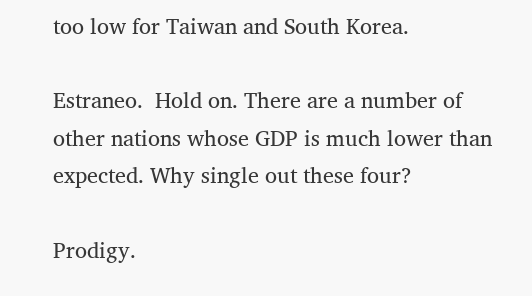too low for Taiwan and South Korea.

Estraneo.  Hold on. There are a number of other nations whose GDP is much lower than expected. Why single out these four?

Prodigy.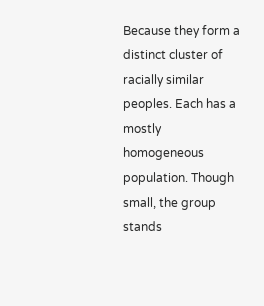Because they form a distinct cluster of racially similar peoples. Each has a mostly homogeneous population. Though small, the group stands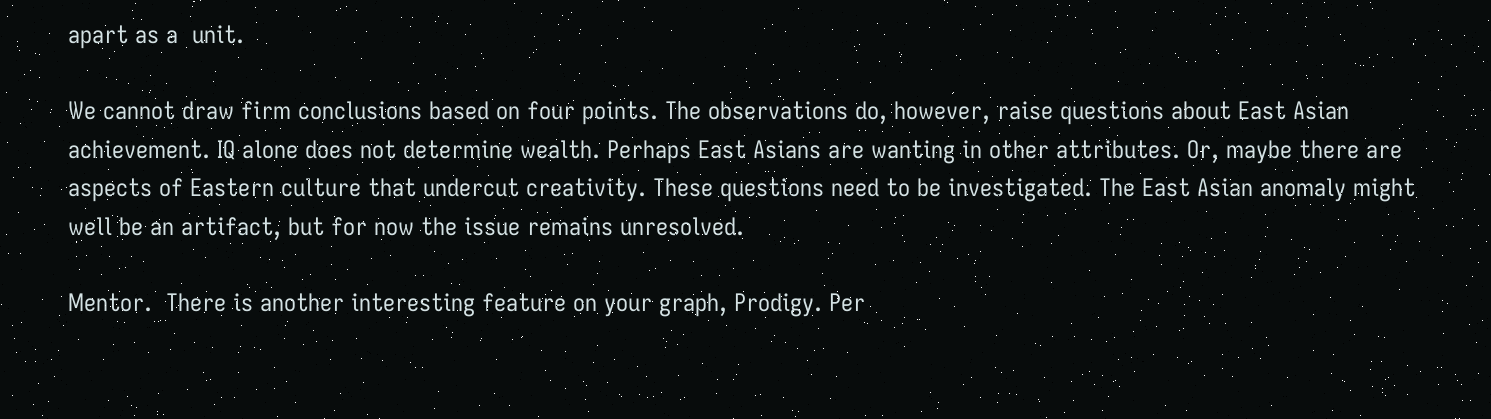apart as a  unit.

We cannot draw firm conclusions based on four points. The observations do, however, raise questions about East Asian achievement. IQ alone does not determine wealth. Perhaps East Asians are wanting in other attributes. Or, maybe there are aspects of Eastern culture that undercut creativity. These questions need to be investigated. The East Asian anomaly might well be an artifact, but for now the issue remains unresolved.

Mentor.  There is another interesting feature on your graph, Prodigy. Per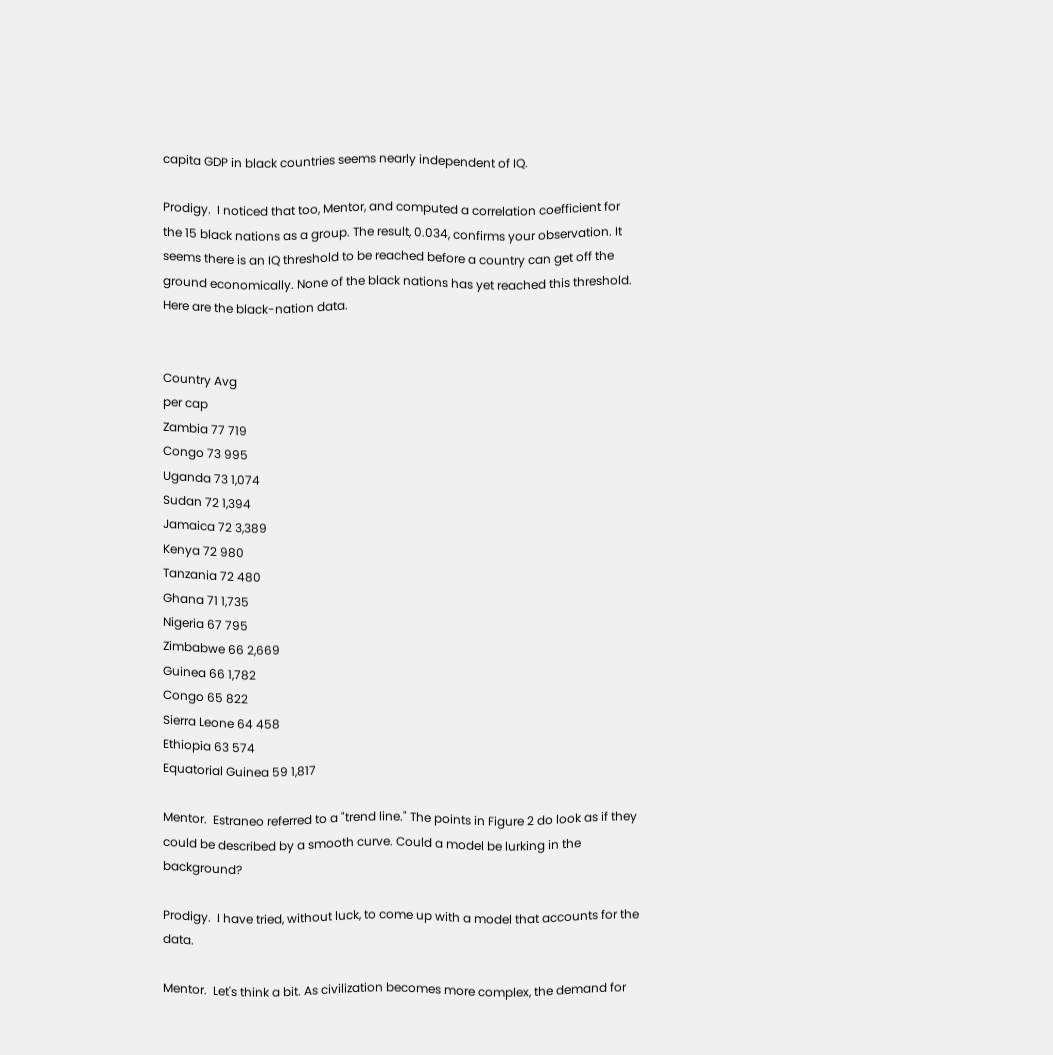capita GDP in black countries seems nearly independent of IQ.

Prodigy.  I noticed that too, Mentor, and computed a correlation coefficient for the 15 black nations as a group. The result, 0.034, confirms your observation. It seems there is an IQ threshold to be reached before a country can get off the ground economically. None of the black nations has yet reached this threshold. Here are the black-nation data.


Country Avg
per cap
Zambia 77 719
Congo 73 995
Uganda 73 1,074
Sudan 72 1,394
Jamaica 72 3,389
Kenya 72 980
Tanzania 72 480
Ghana 71 1,735
Nigeria 67 795
Zimbabwe 66 2,669
Guinea 66 1,782
Congo 65 822
Sierra Leone 64 458
Ethiopia 63 574
Equatorial Guinea 59 1,817

Mentor.  Estraneo referred to a "trend line." The points in Figure 2 do look as if they could be described by a smooth curve. Could a model be lurking in the background?

Prodigy.  I have tried, without luck, to come up with a model that accounts for the data.

Mentor.  Let's think a bit. As civilization becomes more complex, the demand for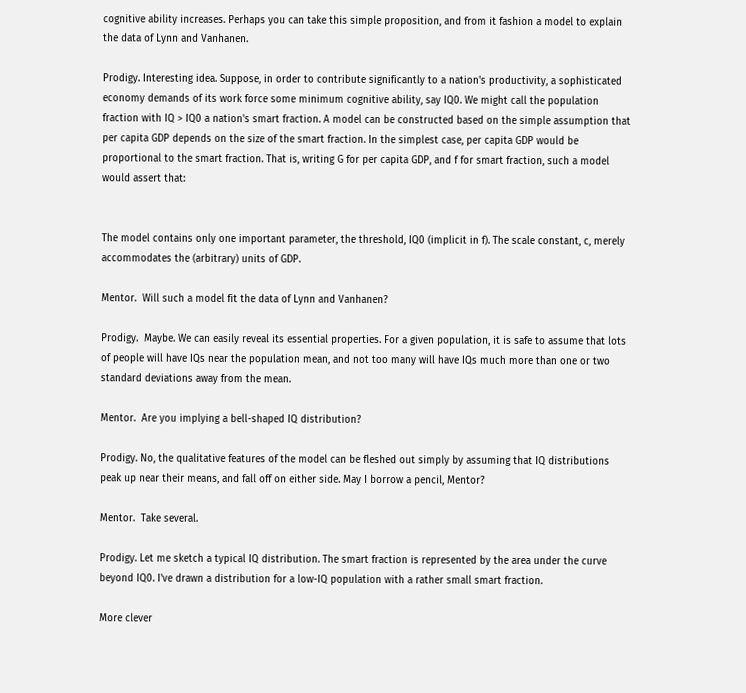cognitive ability increases. Perhaps you can take this simple proposition, and from it fashion a model to explain the data of Lynn and Vanhanen.

Prodigy. Interesting idea. Suppose, in order to contribute significantly to a nation's productivity, a sophisticated economy demands of its work force some minimum cognitive ability, say IQ0. We might call the population fraction with IQ > IQ0 a nation's smart fraction. A model can be constructed based on the simple assumption that per capita GDP depends on the size of the smart fraction. In the simplest case, per capita GDP would be proportional to the smart fraction. That is, writing G for per capita GDP, and f for smart fraction, such a model would assert that:


The model contains only one important parameter, the threshold, IQ0 (implicit in f). The scale constant, c, merely accommodates the (arbitrary) units of GDP.

Mentor.  Will such a model fit the data of Lynn and Vanhanen?

Prodigy.  Maybe. We can easily reveal its essential properties. For a given population, it is safe to assume that lots of people will have IQs near the population mean, and not too many will have IQs much more than one or two standard deviations away from the mean.

Mentor.  Are you implying a bell-shaped IQ distribution?

Prodigy. No, the qualitative features of the model can be fleshed out simply by assuming that IQ distributions peak up near their means, and fall off on either side. May I borrow a pencil, Mentor?

Mentor.  Take several.

Prodigy. Let me sketch a typical IQ distribution. The smart fraction is represented by the area under the curve beyond IQ0. I've drawn a distribution for a low-IQ population with a rather small smart fraction.

More clever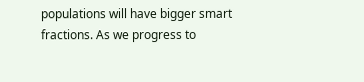populations will have bigger smart fractions. As we progress to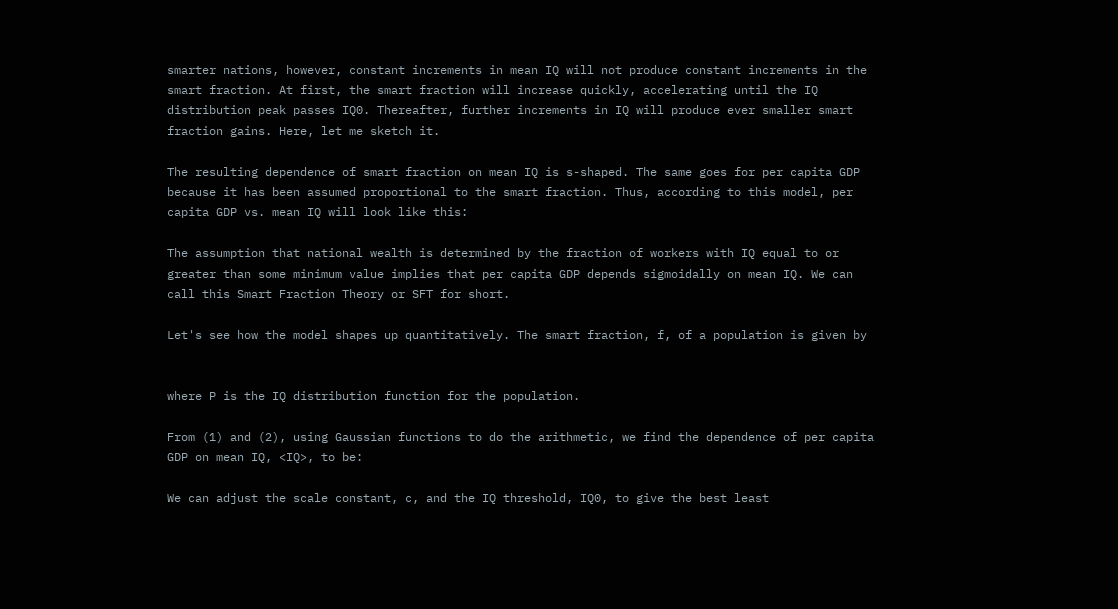smarter nations, however, constant increments in mean IQ will not produce constant increments in the smart fraction. At first, the smart fraction will increase quickly, accelerating until the IQ distribution peak passes IQ0. Thereafter, further increments in IQ will produce ever smaller smart fraction gains. Here, let me sketch it.

The resulting dependence of smart fraction on mean IQ is s-shaped. The same goes for per capita GDP because it has been assumed proportional to the smart fraction. Thus, according to this model, per capita GDP vs. mean IQ will look like this:

The assumption that national wealth is determined by the fraction of workers with IQ equal to or greater than some minimum value implies that per capita GDP depends sigmoidally on mean IQ. We can call this Smart Fraction Theory or SFT for short.

Let's see how the model shapes up quantitatively. The smart fraction, f, of a population is given by


where P is the IQ distribution function for the population.

From (1) and (2), using Gaussian functions to do the arithmetic, we find the dependence of per capita GDP on mean IQ, <IQ>, to be:

We can adjust the scale constant, c, and the IQ threshold, IQ0, to give the best least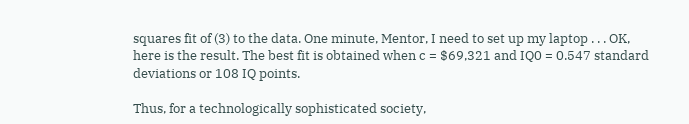squares fit of (3) to the data. One minute, Mentor, I need to set up my laptop . . . OK, here is the result. The best fit is obtained when c = $69,321 and IQ0 = 0.547 standard deviations or 108 IQ points.

Thus, for a technologically sophisticated society,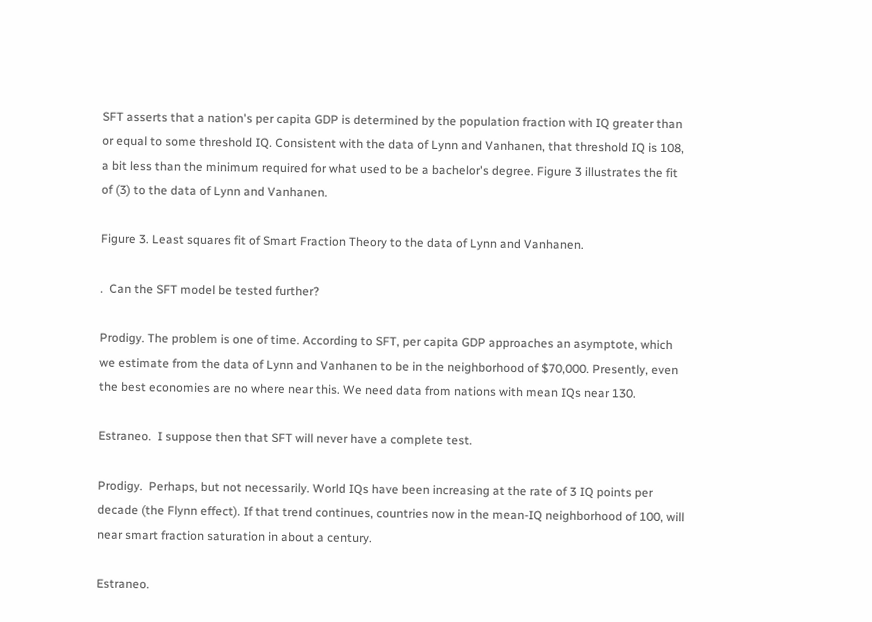SFT asserts that a nation's per capita GDP is determined by the population fraction with IQ greater than or equal to some threshold IQ. Consistent with the data of Lynn and Vanhanen, that threshold IQ is 108, a bit less than the minimum required for what used to be a bachelor's degree. Figure 3 illustrates the fit of (3) to the data of Lynn and Vanhanen.

Figure 3. Least squares fit of Smart Fraction Theory to the data of Lynn and Vanhanen.

.  Can the SFT model be tested further?

Prodigy. The problem is one of time. According to SFT, per capita GDP approaches an asymptote, which we estimate from the data of Lynn and Vanhanen to be in the neighborhood of $70,000. Presently, even the best economies are no where near this. We need data from nations with mean IQs near 130.

Estraneo.  I suppose then that SFT will never have a complete test.

Prodigy.  Perhaps, but not necessarily. World IQs have been increasing at the rate of 3 IQ points per decade (the Flynn effect). If that trend continues, countries now in the mean-IQ neighborhood of 100, will near smart fraction saturation in about a century.

Estraneo.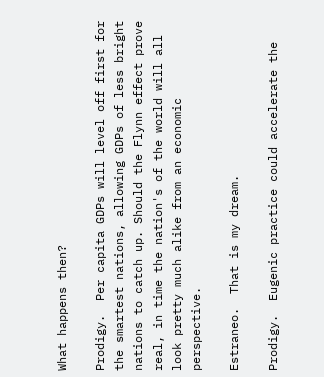What happens then?

Prodigy.  Per capita GDPs will level off first for the smartest nations, allowing GDPs of less bright nations to catch up. Should the Flynn effect prove real, in time the nation's of the world will all look pretty much alike from an economic perspective.

Estraneo.  That is my dream.

Prodigy.  Eugenic practice could accelerate the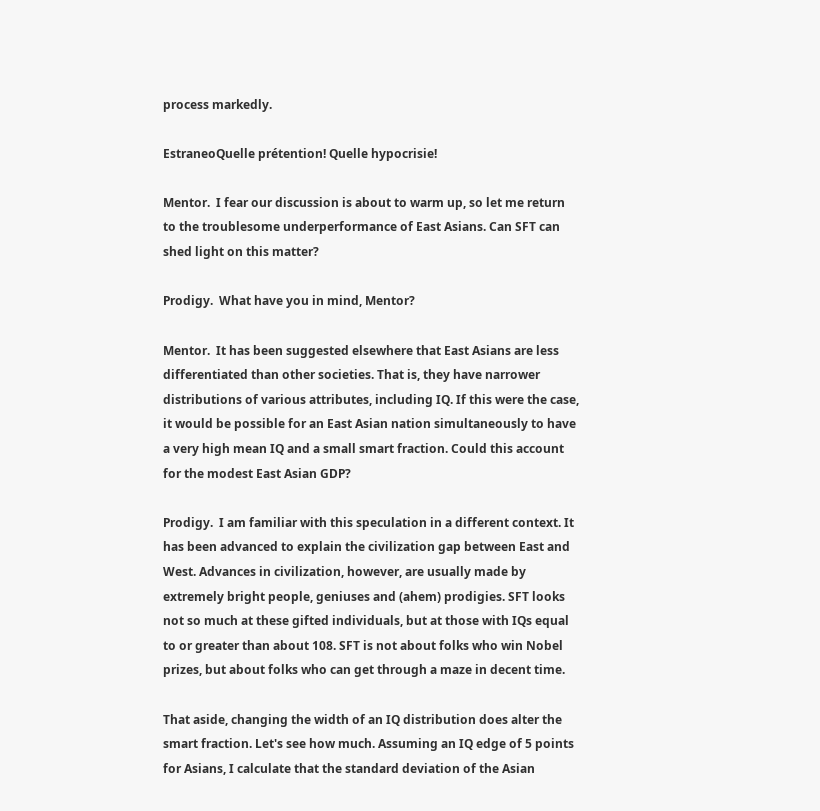process markedly.

EstraneoQuelle prétention! Quelle hypocrisie!

Mentor.  I fear our discussion is about to warm up, so let me return to the troublesome underperformance of East Asians. Can SFT can shed light on this matter?

Prodigy.  What have you in mind, Mentor?

Mentor.  It has been suggested elsewhere that East Asians are less differentiated than other societies. That is, they have narrower distributions of various attributes, including IQ. If this were the case, it would be possible for an East Asian nation simultaneously to have a very high mean IQ and a small smart fraction. Could this account for the modest East Asian GDP?

Prodigy.  I am familiar with this speculation in a different context. It has been advanced to explain the civilization gap between East and West. Advances in civilization, however, are usually made by extremely bright people, geniuses and (ahem) prodigies. SFT looks not so much at these gifted individuals, but at those with IQs equal to or greater than about 108. SFT is not about folks who win Nobel prizes, but about folks who can get through a maze in decent time.

That aside, changing the width of an IQ distribution does alter the smart fraction. Let's see how much. Assuming an IQ edge of 5 points for Asians, I calculate that the standard deviation of the Asian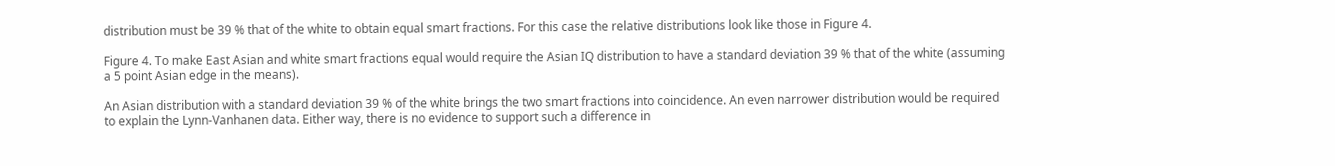distribution must be 39 % that of the white to obtain equal smart fractions. For this case the relative distributions look like those in Figure 4.

Figure 4. To make East Asian and white smart fractions equal would require the Asian IQ distribution to have a standard deviation 39 % that of the white (assuming a 5 point Asian edge in the means).

An Asian distribution with a standard deviation 39 % of the white brings the two smart fractions into coincidence. An even narrower distribution would be required to explain the Lynn-Vanhanen data. Either way, there is no evidence to support such a difference in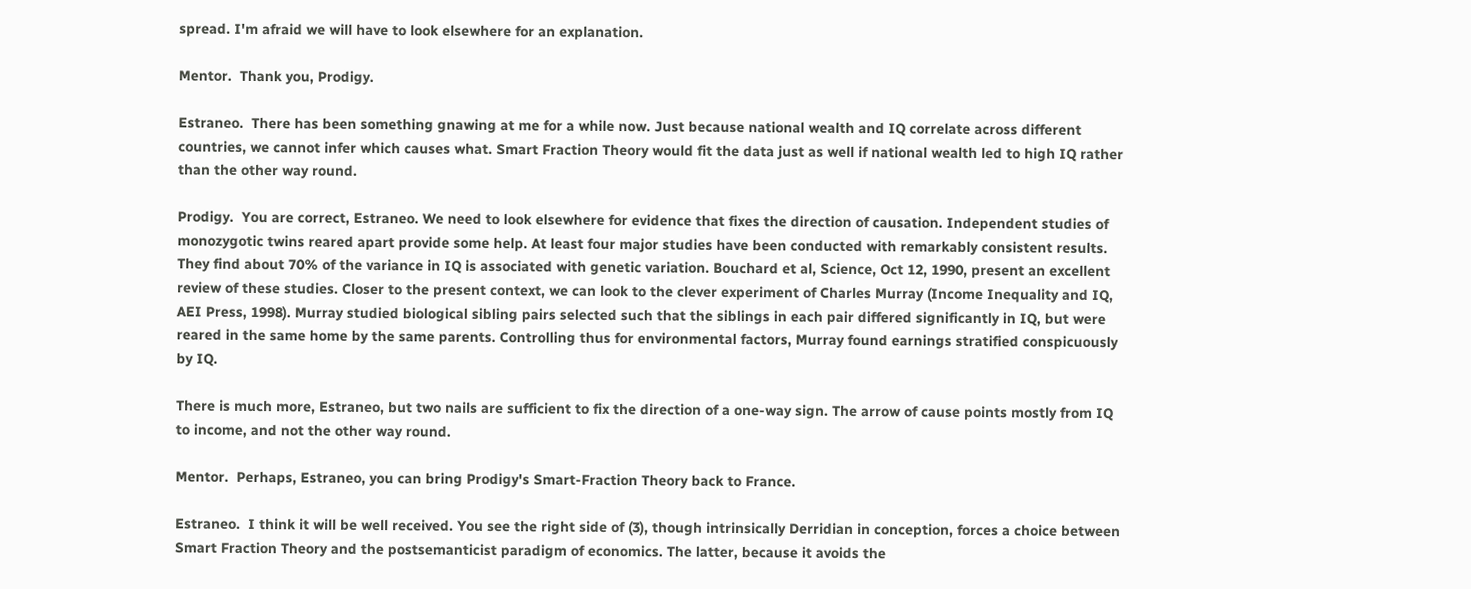spread. I'm afraid we will have to look elsewhere for an explanation.

Mentor.  Thank you, Prodigy.

Estraneo.  There has been something gnawing at me for a while now. Just because national wealth and IQ correlate across different countries, we cannot infer which causes what. Smart Fraction Theory would fit the data just as well if national wealth led to high IQ rather than the other way round.

Prodigy.  You are correct, Estraneo. We need to look elsewhere for evidence that fixes the direction of causation. Independent studies of monozygotic twins reared apart provide some help. At least four major studies have been conducted with remarkably consistent results. They find about 70% of the variance in IQ is associated with genetic variation. Bouchard et al, Science, Oct 12, 1990, present an excellent review of these studies. Closer to the present context, we can look to the clever experiment of Charles Murray (Income Inequality and IQ, AEI Press, 1998). Murray studied biological sibling pairs selected such that the siblings in each pair differed significantly in IQ, but were reared in the same home by the same parents. Controlling thus for environmental factors, Murray found earnings stratified conspicuously by IQ.

There is much more, Estraneo, but two nails are sufficient to fix the direction of a one-way sign. The arrow of cause points mostly from IQ to income, and not the other way round.

Mentor.  Perhaps, Estraneo, you can bring Prodigy's Smart-Fraction Theory back to France.

Estraneo.  I think it will be well received. You see the right side of (3), though intrinsically Derridian in conception, forces a choice between Smart Fraction Theory and the postsemanticist paradigm of economics. The latter, because it avoids the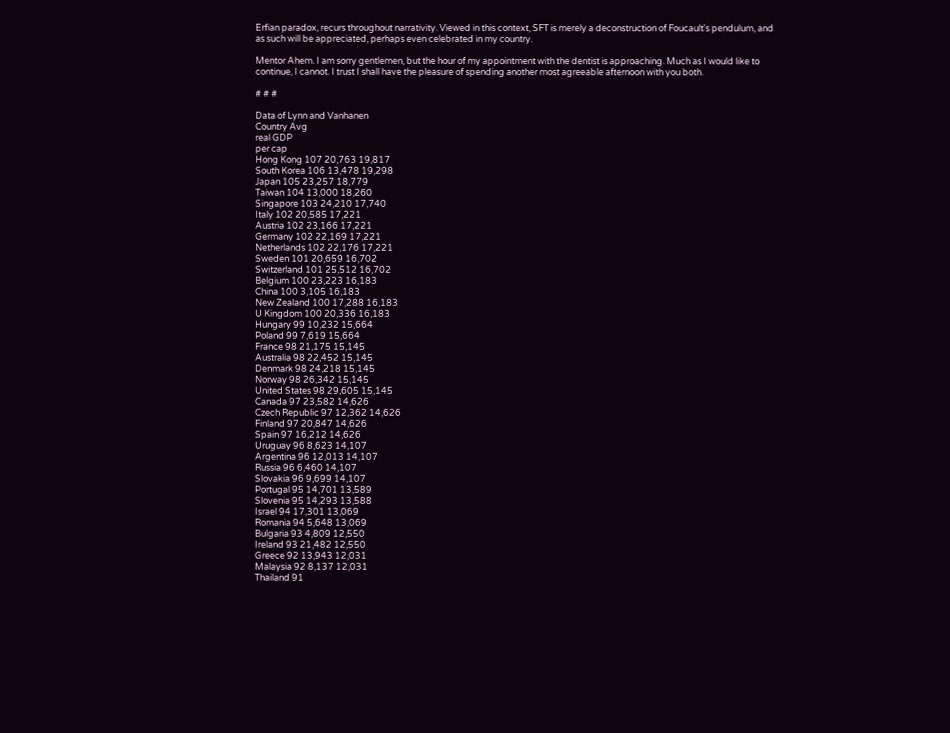Erfian paradox, recurs throughout narrativity. Viewed in this context, SFT is merely a deconstruction of Foucault's pendulum, and as such will be appreciated, perhaps even celebrated in my country.

Mentor Ahem. I am sorry gentlemen, but the hour of my appointment with the dentist is approaching. Much as I would like to continue, I cannot. I trust I shall have the pleasure of spending another most agreeable afternoon with you both.

# # #

Data of Lynn and Vanhanen
Country Avg
real GDP
per cap
Hong Kong 107 20,763 19,817
South Korea 106 13,478 19,298
Japan 105 23,257 18,779
Taiwan 104 13,000 18,260
Singapore 103 24,210 17,740
Italy 102 20,585 17,221
Austria 102 23,166 17,221
Germany 102 22,169 17,221
Netherlands 102 22,176 17,221
Sweden 101 20,659 16,702
Switzerland 101 25,512 16,702
Belgium 100 23,223 16,183
China 100 3,105 16,183
New Zealand 100 17,288 16,183
U Kingdom 100 20,336 16,183
Hungary 99 10,232 15,664
Poland 99 7,619 15,664
France 98 21,175 15,145
Australia 98 22,452 15,145
Denmark 98 24,218 15,145
Norway 98 26,342 15,145
United States 98 29,605 15,145
Canada 97 23,582 14,626
Czech Republic 97 12,362 14,626
Finland 97 20,847 14,626
Spain 97 16,212 14,626
Uruguay 96 8,623 14,107
Argentina 96 12,013 14,107
Russia 96 6,460 14,107
Slovakia 96 9,699 14,107
Portugal 95 14,701 13,589
Slovenia 95 14,293 13,588
Israel 94 17,301 13,069
Romania 94 5,648 13,069
Bulgaria 93 4,809 12,550
Ireland 93 21,482 12,550
Greece 92 13,943 12,031
Malaysia 92 8,137 12,031
Thailand 91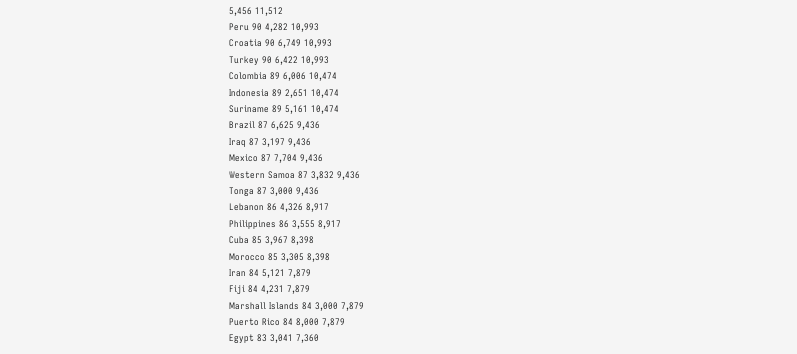5,456 11,512
Peru 90 4,282 10,993
Croatia 90 6,749 10,993
Turkey 90 6,422 10,993
Colombia 89 6,006 10,474
Indonesia 89 2,651 10,474
Suriname 89 5,161 10,474
Brazil 87 6,625 9,436
Iraq 87 3,197 9,436
Mexico 87 7,704 9,436
Western Samoa 87 3,832 9,436
Tonga 87 3,000 9,436
Lebanon 86 4,326 8,917
Philippines 86 3,555 8,917
Cuba 85 3,967 8,398
Morocco 85 3,305 8,398
Iran 84 5,121 7,879
Fiji 84 4,231 7,879
Marshall Islands 84 3,000 7,879
Puerto Rico 84 8,000 7,879
Egypt 83 3,041 7,360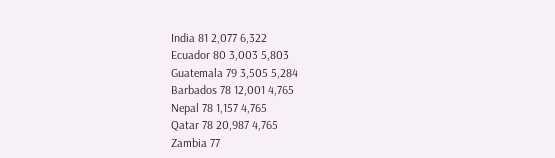India 81 2,077 6,322
Ecuador 80 3,003 5,803
Guatemala 79 3,505 5,284
Barbados 78 12,001 4,765
Nepal 78 1,157 4,765
Qatar 78 20,987 4,765
Zambia 77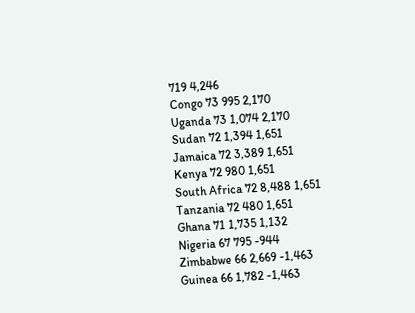719 4,246
Congo 73 995 2,170
Uganda 73 1,074 2,170
Sudan 72 1,394 1,651
Jamaica 72 3,389 1,651
Kenya 72 980 1,651
South Africa 72 8,488 1,651
Tanzania 72 480 1,651
Ghana 71 1,735 1,132
Nigeria 67 795 -944
Zimbabwe 66 2,669 -1,463
Guinea 66 1,782 -1,463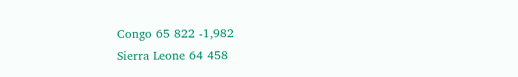Congo 65 822 -1,982
Sierra Leone 64 458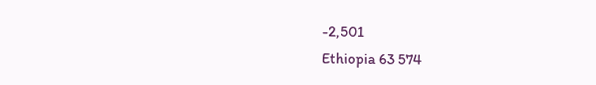-2,501
Ethiopia 63 574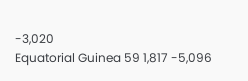-3,020
Equatorial Guinea 59 1,817 -5,096